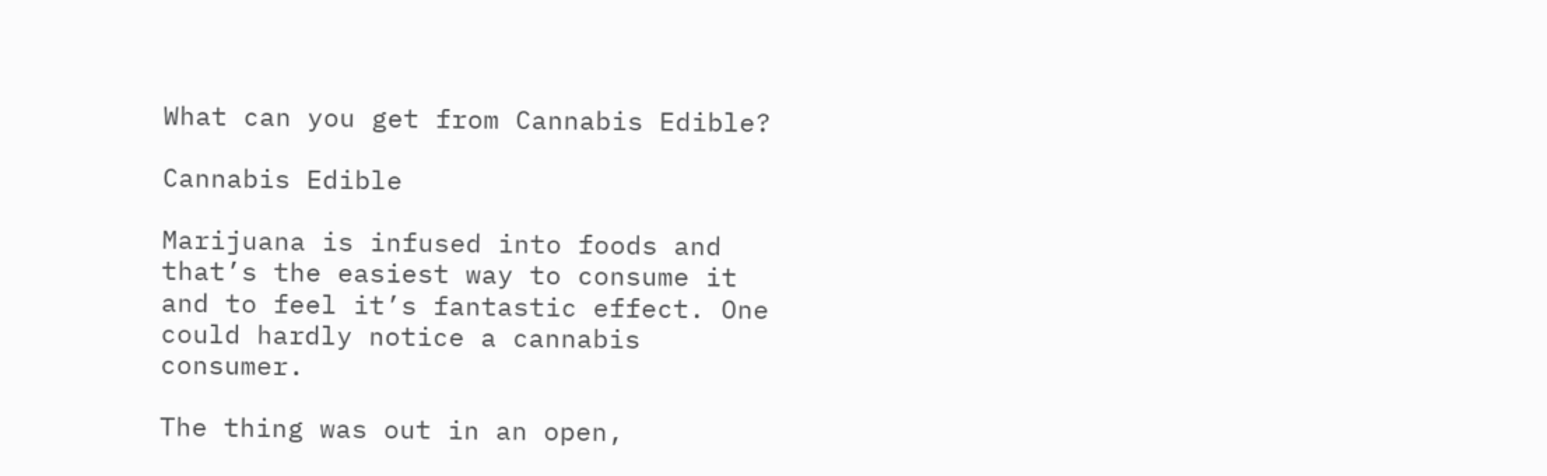What can you get from Cannabis Edible?

Cannabis Edible

Marijuana is infused into foods and that’s the easiest way to consume it and to feel it’s fantastic effect. One could hardly notice a cannabis consumer.

The thing was out in an open,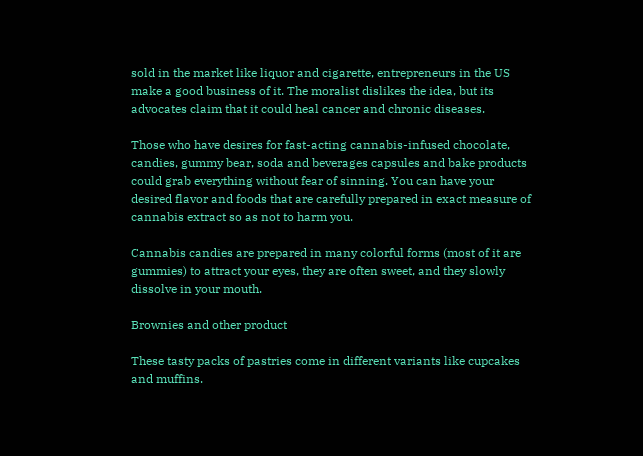sold in the market like liquor and cigarette, entrepreneurs in the US make a good business of it. The moralist dislikes the idea, but its advocates claim that it could heal cancer and chronic diseases.

Those who have desires for fast-acting cannabis-infused chocolate, candies, gummy bear, soda and beverages capsules and bake products could grab everything without fear of sinning. You can have your desired flavor and foods that are carefully prepared in exact measure of cannabis extract so as not to harm you.

Cannabis candies are prepared in many colorful forms (most of it are gummies) to attract your eyes, they are often sweet, and they slowly dissolve in your mouth.

Brownies and other product

These tasty packs of pastries come in different variants like cupcakes and muffins.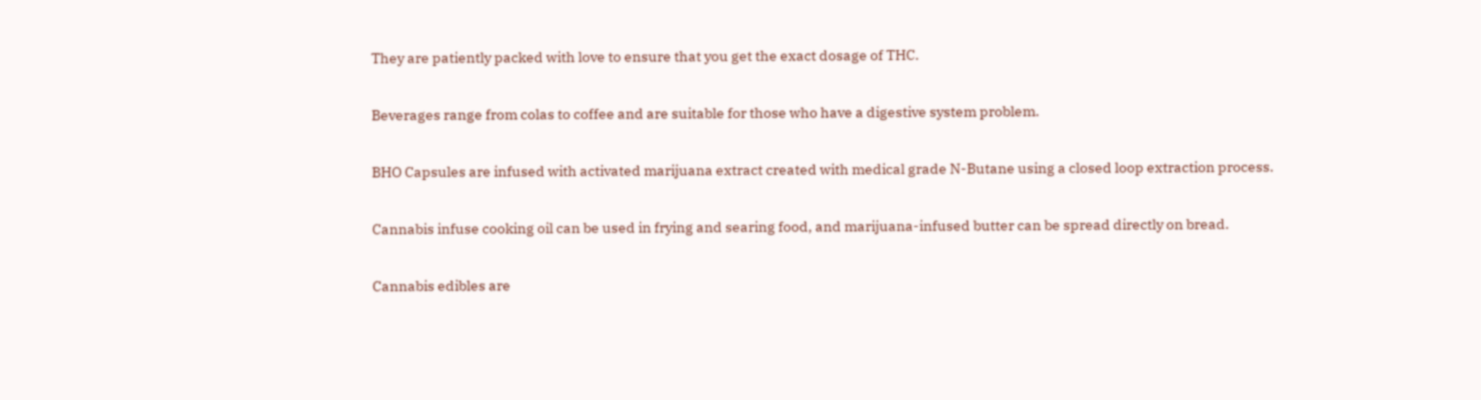They are patiently packed with love to ensure that you get the exact dosage of THC.

Beverages range from colas to coffee and are suitable for those who have a digestive system problem.

BHO Capsules are infused with activated marijuana extract created with medical grade N-Butane using a closed loop extraction process.

Cannabis infuse cooking oil can be used in frying and searing food, and marijuana-infused butter can be spread directly on bread.

Cannabis edibles are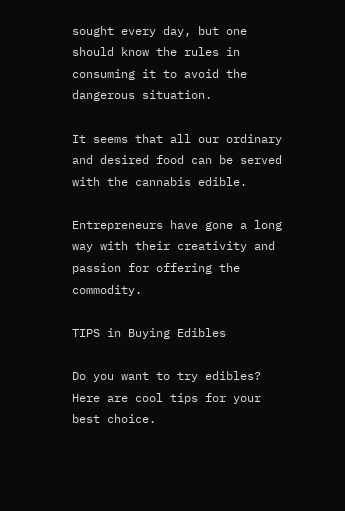sought every day, but one should know the rules in consuming it to avoid the dangerous situation.

It seems that all our ordinary and desired food can be served with the cannabis edible.

Entrepreneurs have gone a long way with their creativity and passion for offering the commodity.

TIPS in Buying Edibles

Do you want to try edibles? Here are cool tips for your best choice.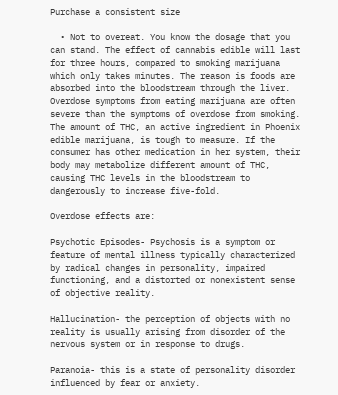Purchase a consistent size

  • Not to overeat. You know the dosage that you can stand. The effect of cannabis edible will last for three hours, compared to smoking marijuana which only takes minutes. The reason is foods are absorbed into the bloodstream through the liver. Overdose symptoms from eating marijuana are often severe than the symptoms of overdose from smoking. The amount of THC, an active ingredient in Phoenix edible marijuana, is tough to measure. If the consumer has other medication in her system, their body may metabolize different amount of THC, causing THC levels in the bloodstream to dangerously to increase five-fold.

Overdose effects are:

Psychotic Episodes- Psychosis is a symptom or feature of mental illness typically characterized by radical changes in personality, impaired functioning, and a distorted or nonexistent sense of objective reality.

Hallucination- the perception of objects with no reality is usually arising from disorder of the nervous system or in response to drugs.

Paranoia- this is a state of personality disorder influenced by fear or anxiety.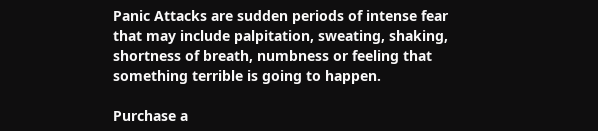Panic Attacks are sudden periods of intense fear that may include palpitation, sweating, shaking, shortness of breath, numbness or feeling that something terrible is going to happen.

Purchase a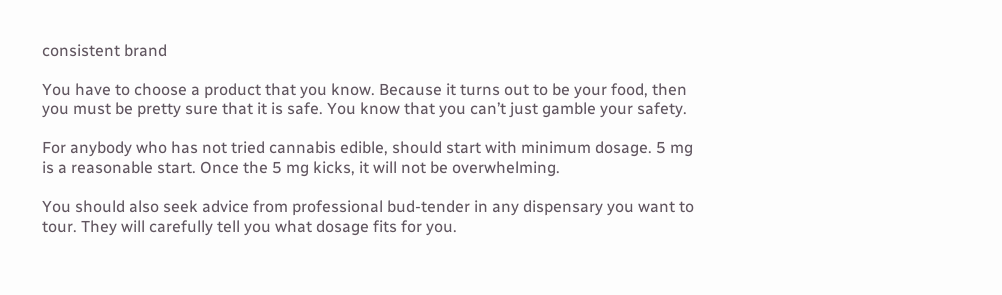consistent brand

You have to choose a product that you know. Because it turns out to be your food, then you must be pretty sure that it is safe. You know that you can’t just gamble your safety.

For anybody who has not tried cannabis edible, should start with minimum dosage. 5 mg is a reasonable start. Once the 5 mg kicks, it will not be overwhelming.

You should also seek advice from professional bud-tender in any dispensary you want to tour. They will carefully tell you what dosage fits for you.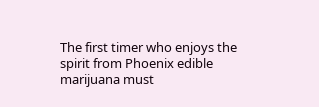The first timer who enjoys the spirit from Phoenix edible marijuana must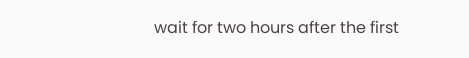wait for two hours after the first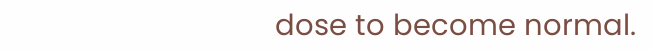dose to become normal.